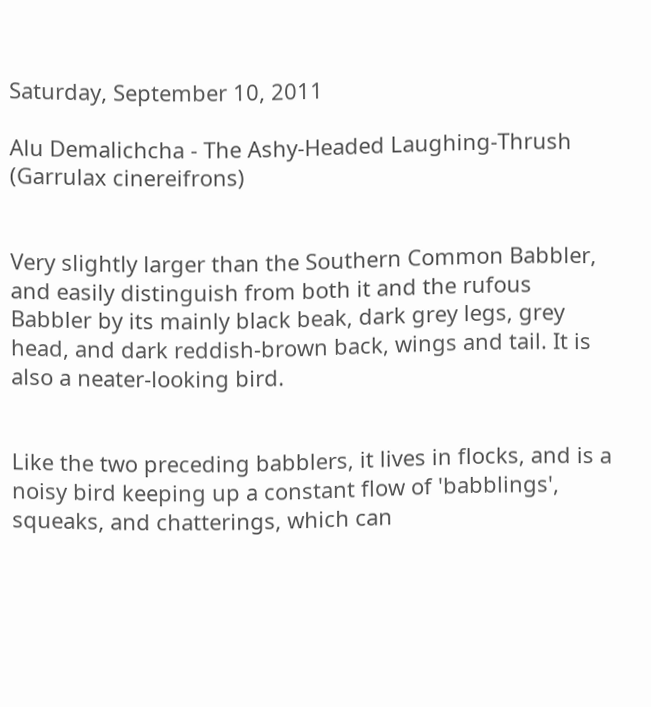Saturday, September 10, 2011

Alu Demalichcha - The Ashy-Headed Laughing-Thrush (Garrulax cinereifrons)


Very slightly larger than the Southern Common Babbler, and easily distinguish from both it and the rufous Babbler by its mainly black beak, dark grey legs, grey head, and dark reddish-brown back, wings and tail. It is also a neater-looking bird.


Like the two preceding babblers, it lives in flocks, and is a noisy bird keeping up a constant flow of 'babblings', squeaks, and chatterings, which can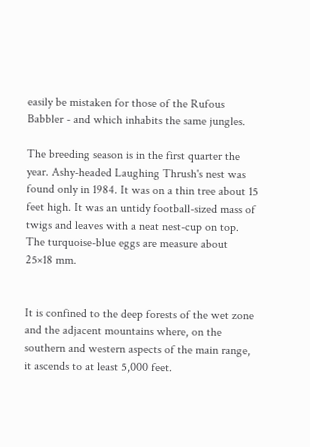easily be mistaken for those of the Rufous Babbler - and which inhabits the same jungles.

The breeding season is in the first quarter the year. Ashy-headed Laughing Thrush's nest was found only in 1984. It was on a thin tree about 15 feet high. It was an untidy football-sized mass of twigs and leaves with a neat nest-cup on top. The turquoise-blue eggs are measure about   25×18 mm.


It is confined to the deep forests of the wet zone and the adjacent mountains where, on the southern and western aspects of the main range, it ascends to at least 5,000 feet.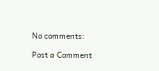No comments:

Post a Comment